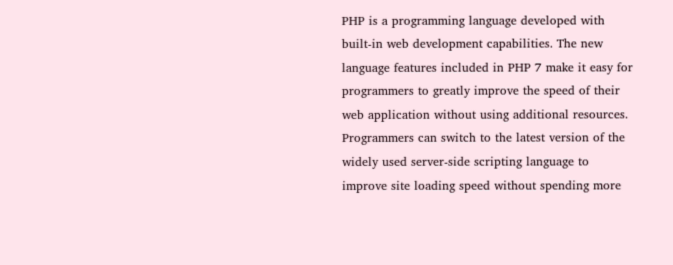PHP is a programming language developed with built-in web development capabilities. The new language features included in PHP 7 make it easy for programmers to greatly improve the speed of their web application without using additional resources. Programmers can switch to the latest version of the widely used server-side scripting language to improve site loading speed without spending more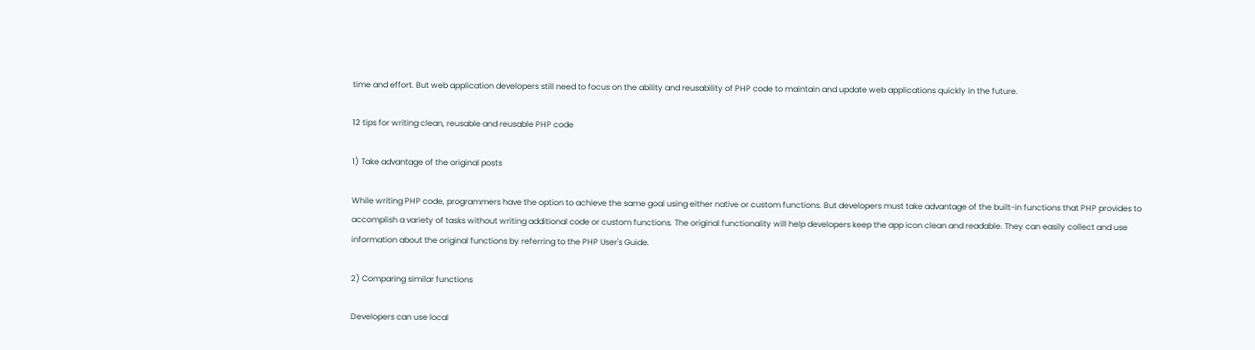time and effort. But web application developers still need to focus on the ability and reusability of PHP code to maintain and update web applications quickly in the future.

12 tips for writing clean, reusable and reusable PHP code

1) Take advantage of the original posts

While writing PHP code, programmers have the option to achieve the same goal using either native or custom functions. But developers must take advantage of the built-in functions that PHP provides to accomplish a variety of tasks without writing additional code or custom functions. The original functionality will help developers keep the app icon clean and readable. They can easily collect and use information about the original functions by referring to the PHP User's Guide.

2) Comparing similar functions

Developers can use local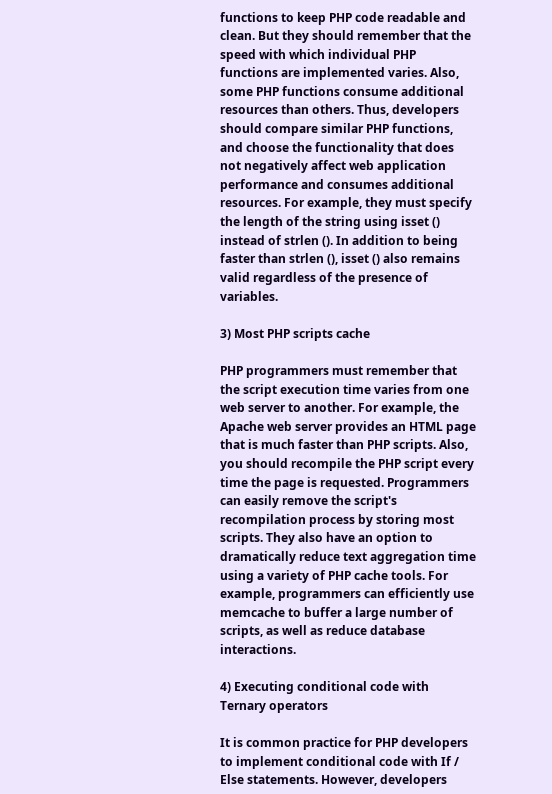functions to keep PHP code readable and clean. But they should remember that the speed with which individual PHP functions are implemented varies. Also, some PHP functions consume additional resources than others. Thus, developers should compare similar PHP functions, and choose the functionality that does not negatively affect web application performance and consumes additional resources. For example, they must specify the length of the string using isset () instead of strlen (). In addition to being faster than strlen (), isset () also remains valid regardless of the presence of variables.

3) Most PHP scripts cache

PHP programmers must remember that the script execution time varies from one web server to another. For example, the Apache web server provides an HTML page that is much faster than PHP scripts. Also, you should recompile the PHP script every time the page is requested. Programmers can easily remove the script's recompilation process by storing most scripts. They also have an option to dramatically reduce text aggregation time using a variety of PHP cache tools. For example, programmers can efficiently use memcache to buffer a large number of scripts, as well as reduce database interactions.

4) Executing conditional code with Ternary operators

It is common practice for PHP developers to implement conditional code with If / Else statements. However, developers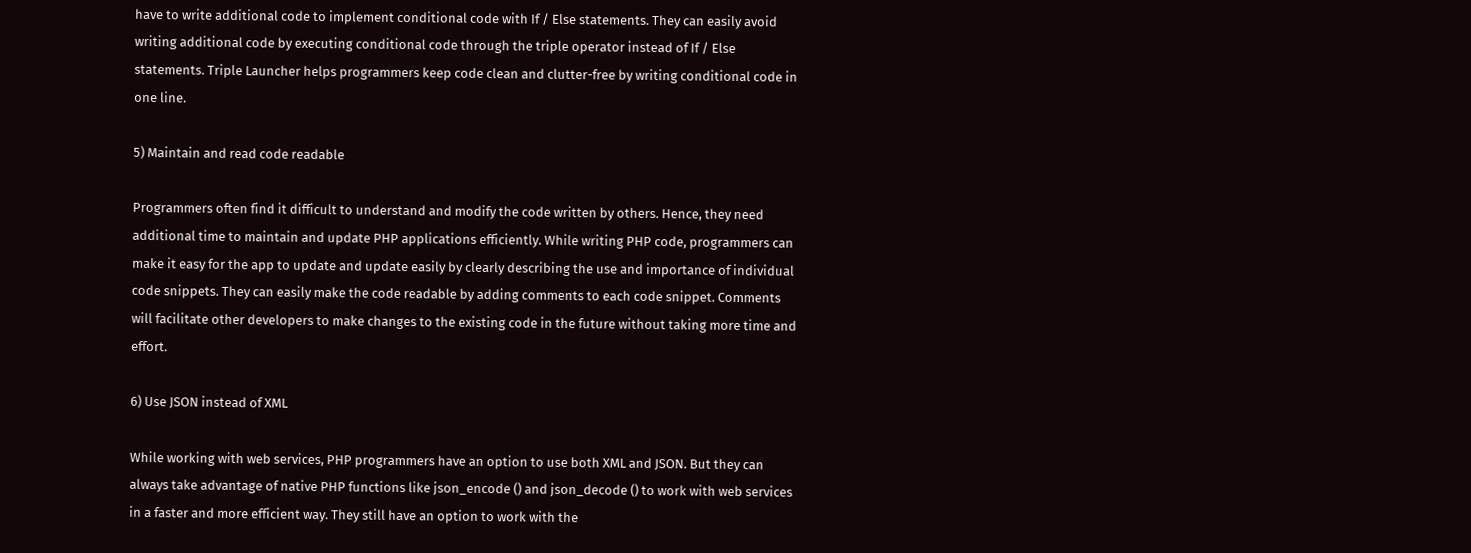have to write additional code to implement conditional code with If / Else statements. They can easily avoid writing additional code by executing conditional code through the triple operator instead of If / Else statements. Triple Launcher helps programmers keep code clean and clutter-free by writing conditional code in one line.

5) Maintain and read code readable

Programmers often find it difficult to understand and modify the code written by others. Hence, they need additional time to maintain and update PHP applications efficiently. While writing PHP code, programmers can make it easy for the app to update and update easily by clearly describing the use and importance of individual code snippets. They can easily make the code readable by adding comments to each code snippet. Comments will facilitate other developers to make changes to the existing code in the future without taking more time and effort.

6) Use JSON instead of XML

While working with web services, PHP programmers have an option to use both XML and JSON. But they can always take advantage of native PHP functions like json_encode () and json_decode () to work with web services in a faster and more efficient way. They still have an option to work with the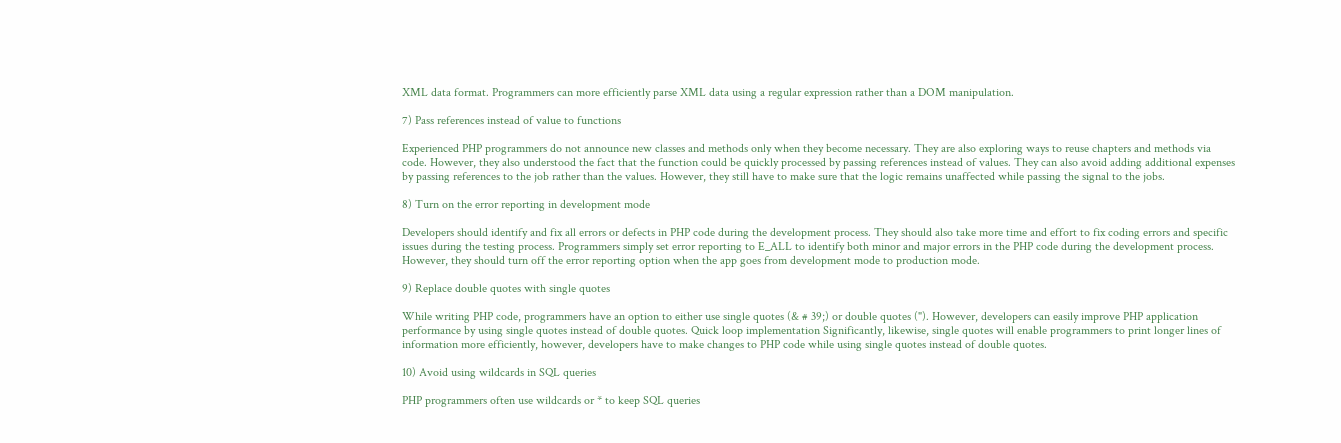XML data format. Programmers can more efficiently parse XML data using a regular expression rather than a DOM manipulation.

7) Pass references instead of value to functions

Experienced PHP programmers do not announce new classes and methods only when they become necessary. They are also exploring ways to reuse chapters and methods via code. However, they also understood the fact that the function could be quickly processed by passing references instead of values. They can also avoid adding additional expenses by passing references to the job rather than the values. However, they still have to make sure that the logic remains unaffected while passing the signal to the jobs.

8) Turn on the error reporting in development mode

Developers should identify and fix all errors or defects in PHP code during the development process. They should also take more time and effort to fix coding errors and specific issues during the testing process. Programmers simply set error reporting to E_ALL to identify both minor and major errors in the PHP code during the development process. However, they should turn off the error reporting option when the app goes from development mode to production mode.

9) Replace double quotes with single quotes

While writing PHP code, programmers have an option to either use single quotes (& # 39;) or double quotes ("). However, developers can easily improve PHP application performance by using single quotes instead of double quotes. Quick loop implementation Significantly, likewise, single quotes will enable programmers to print longer lines of information more efficiently, however, developers have to make changes to PHP code while using single quotes instead of double quotes.

10) Avoid using wildcards in SQL queries

PHP programmers often use wildcards or * to keep SQL queries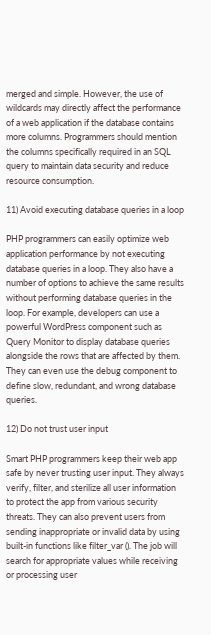merged and simple. However, the use of wildcards may directly affect the performance of a web application if the database contains more columns. Programmers should mention the columns specifically required in an SQL query to maintain data security and reduce resource consumption.

11) Avoid executing database queries in a loop

PHP programmers can easily optimize web application performance by not executing database queries in a loop. They also have a number of options to achieve the same results without performing database queries in the loop. For example, developers can use a powerful WordPress component such as Query Monitor to display database queries alongside the rows that are affected by them. They can even use the debug component to define slow, redundant, and wrong database queries.

12) Do not trust user input

Smart PHP programmers keep their web app safe by never trusting user input. They always verify, filter, and sterilize all user information to protect the app from various security threats. They can also prevent users from sending inappropriate or invalid data by using built-in functions like filter_var (). The job will search for appropriate values while receiving or processing user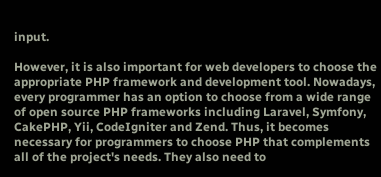input.

However, it is also important for web developers to choose the appropriate PHP framework and development tool. Nowadays, every programmer has an option to choose from a wide range of open source PHP frameworks including Laravel, Symfony, CakePHP, Yii, CodeIgniter and Zend. Thus, it becomes necessary for programmers to choose PHP that complements all of the project's needs. They also need to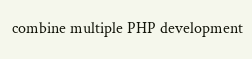combine multiple PHP development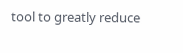tool to greatly reduce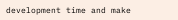development time and make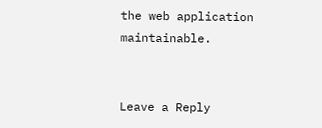the web application maintainable.


Leave a Reply